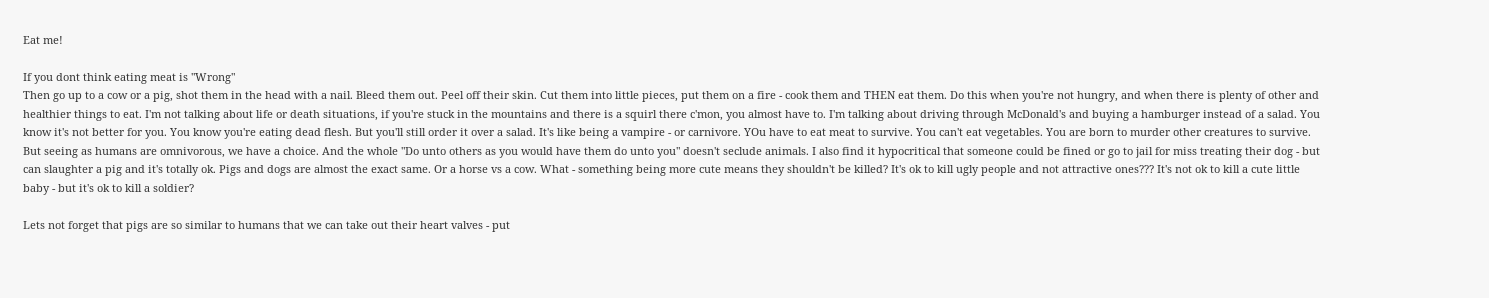Eat me!

If you dont think eating meat is "Wrong"
Then go up to a cow or a pig, shot them in the head with a nail. Bleed them out. Peel off their skin. Cut them into little pieces, put them on a fire - cook them and THEN eat them. Do this when you're not hungry, and when there is plenty of other and healthier things to eat. I'm not talking about life or death situations, if you're stuck in the mountains and there is a squirl there c'mon, you almost have to. I'm talking about driving through McDonald's and buying a hamburger instead of a salad. You know it's not better for you. You know you're eating dead flesh. But you'll still order it over a salad. It's like being a vampire - or carnivore. YOu have to eat meat to survive. You can't eat vegetables. You are born to murder other creatures to survive. But seeing as humans are omnivorous, we have a choice. And the whole "Do unto others as you would have them do unto you" doesn't seclude animals. I also find it hypocritical that someone could be fined or go to jail for miss treating their dog - but can slaughter a pig and it's totally ok. Pigs and dogs are almost the exact same. Or a horse vs a cow. What - something being more cute means they shouldn't be killed? It's ok to kill ugly people and not attractive ones??? It's not ok to kill a cute little baby - but it's ok to kill a soldier?

Lets not forget that pigs are so similar to humans that we can take out their heart valves - put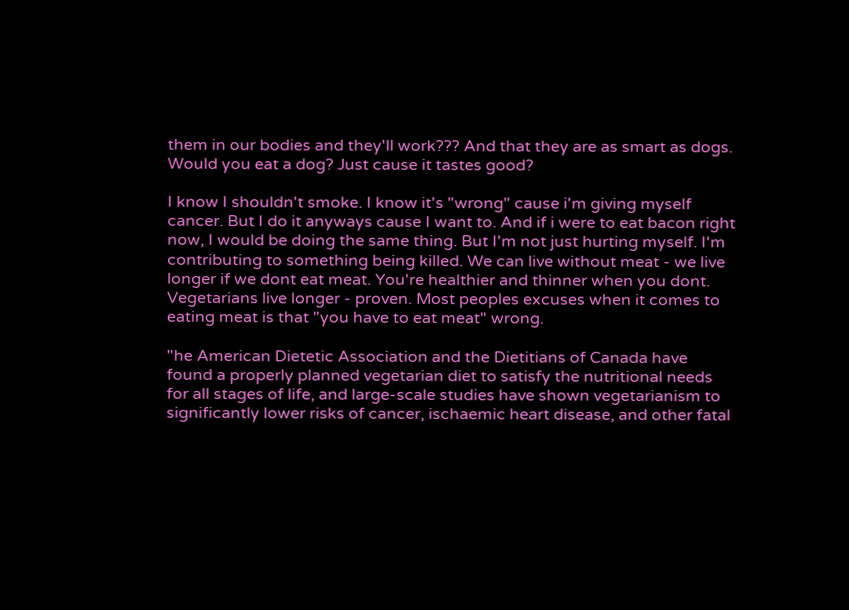them in our bodies and they'll work??? And that they are as smart as dogs. Would you eat a dog? Just cause it tastes good?

I know I shouldn't smoke. I know it's "wrong" cause i'm giving myself cancer. But I do it anyways cause I want to. And if i were to eat bacon right now, I would be doing the same thing. But I'm not just hurting myself. I'm contributing to something being killed. We can live without meat - we live longer if we dont eat meat. You're healthier and thinner when you dont. Vegetarians live longer - proven. Most peoples excuses when it comes to eating meat is that "you have to eat meat" wrong.

"he American Dietetic Association and the Dietitians of Canada have found a properly planned vegetarian diet to satisfy the nutritional needs for all stages of life, and large-scale studies have shown vegetarianism to significantly lower risks of cancer, ischaemic heart disease, and other fatal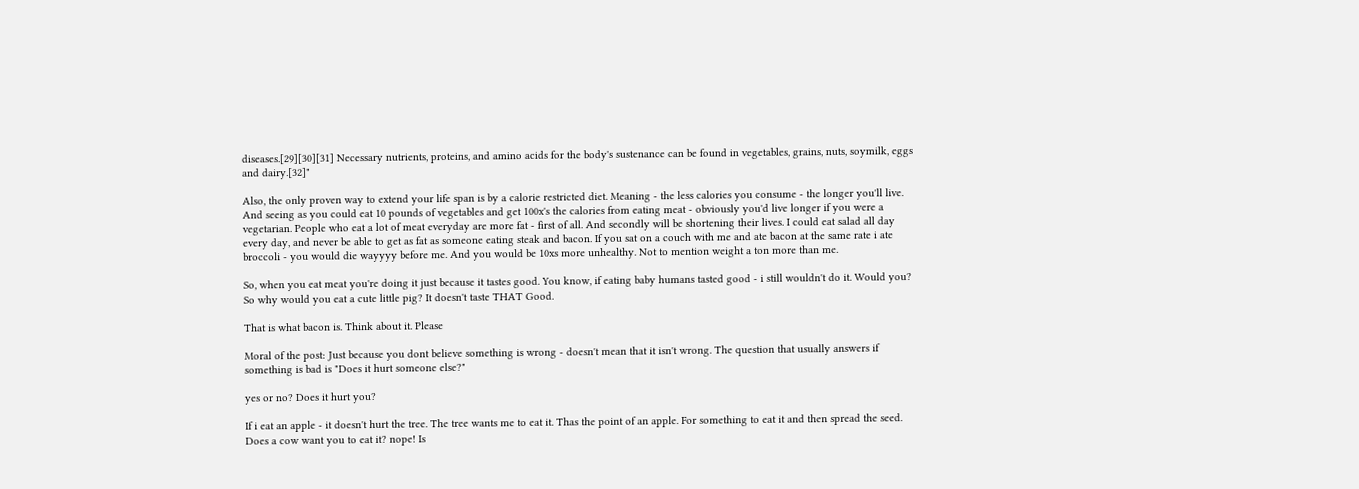diseases.[29][30][31] Necessary nutrients, proteins, and amino acids for the body's sustenance can be found in vegetables, grains, nuts, soymilk, eggs and dairy.[32]"

Also, the only proven way to extend your life span is by a calorie restricted diet. Meaning - the less calories you consume - the longer you'll live. And seeing as you could eat 10 pounds of vegetables and get 100x's the calories from eating meat - obviously you'd live longer if you were a vegetarian. People who eat a lot of meat everyday are more fat - first of all. And secondly will be shortening their lives. I could eat salad all day every day, and never be able to get as fat as someone eating steak and bacon. If you sat on a couch with me and ate bacon at the same rate i ate broccoli - you would die wayyyy before me. And you would be 10xs more unhealthy. Not to mention weight a ton more than me.

So, when you eat meat you're doing it just because it tastes good. You know, if eating baby humans tasted good - i still wouldn't do it. Would you? So why would you eat a cute little pig? It doesn't taste THAT Good.

That is what bacon is. Think about it. Please

Moral of the post: Just because you dont believe something is wrong - doesn't mean that it isn't wrong. The question that usually answers if something is bad is "Does it hurt someone else?"

yes or no? Does it hurt you?

If i eat an apple - it doesn't hurt the tree. The tree wants me to eat it. Thas the point of an apple. For something to eat it and then spread the seed. Does a cow want you to eat it? nope! Is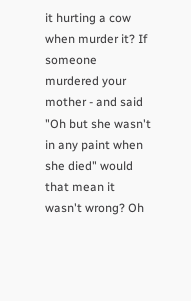it hurting a cow when murder it? If someone murdered your mother - and said "Oh but she wasn't in any paint when she died" would that mean it wasn't wrong? Oh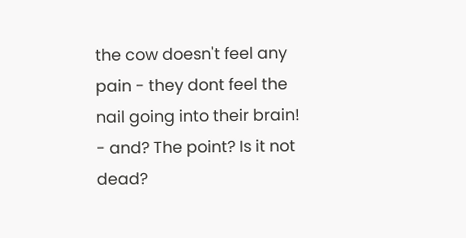the cow doesn't feel any pain - they dont feel the nail going into their brain! - and? The point? Is it not dead?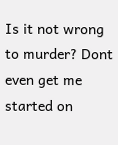Is it not wrong to murder? Dont even get me started on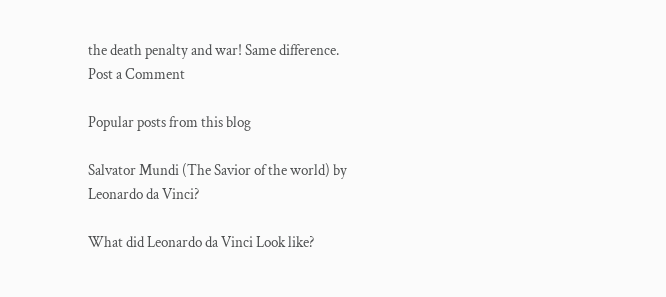the death penalty and war! Same difference.
Post a Comment

Popular posts from this blog

Salvator Mundi (The Savior of the world) by Leonardo da Vinci?

What did Leonardo da Vinci Look like?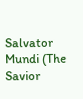Salvator Mundi (The Savior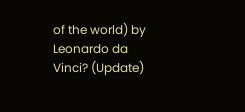of the world) by Leonardo da Vinci? (Update)